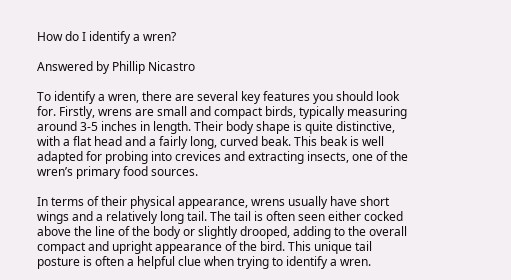How do I identify a wren?

Answered by Phillip Nicastro

To identify a wren, there are several key features you should look for. Firstly, wrens are small and compact birds, typically measuring around 3-5 inches in length. Their body shape is quite distinctive, with a flat head and a fairly long, curved beak. This beak is well adapted for probing into crevices and extracting insects, one of the wren’s primary food sources.

In terms of their physical appearance, wrens usually have short wings and a relatively long tail. The tail is often seen either cocked above the line of the body or slightly drooped, adding to the overall compact and upright appearance of the bird. This unique tail posture is often a helpful clue when trying to identify a wren.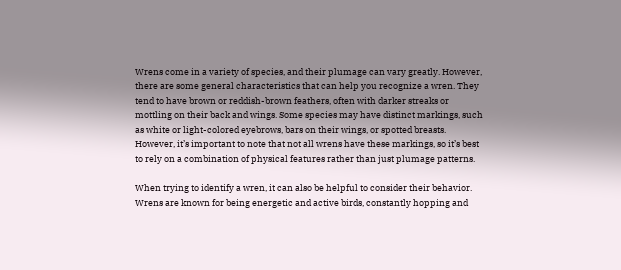Wrens come in a variety of species, and their plumage can vary greatly. However, there are some general characteristics that can help you recognize a wren. They tend to have brown or reddish-brown feathers, often with darker streaks or mottling on their back and wings. Some species may have distinct markings, such as white or light-colored eyebrows, bars on their wings, or spotted breasts. However, it’s important to note that not all wrens have these markings, so it’s best to rely on a combination of physical features rather than just plumage patterns.

When trying to identify a wren, it can also be helpful to consider their behavior. Wrens are known for being energetic and active birds, constantly hopping and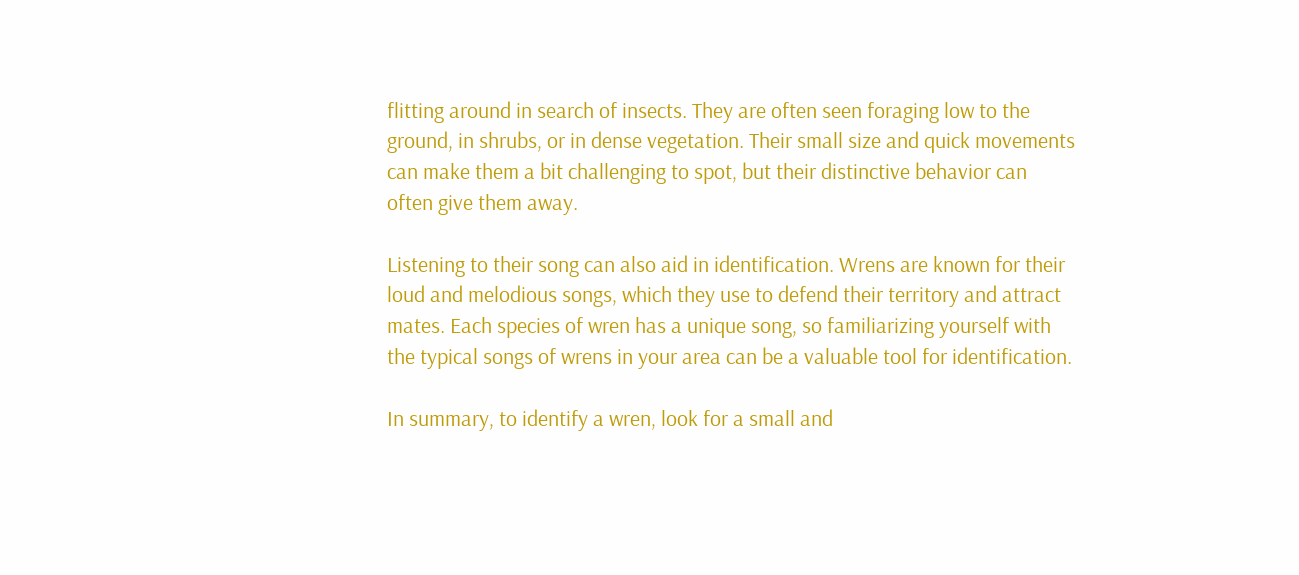flitting around in search of insects. They are often seen foraging low to the ground, in shrubs, or in dense vegetation. Their small size and quick movements can make them a bit challenging to spot, but their distinctive behavior can often give them away.

Listening to their song can also aid in identification. Wrens are known for their loud and melodious songs, which they use to defend their territory and attract mates. Each species of wren has a unique song, so familiarizing yourself with the typical songs of wrens in your area can be a valuable tool for identification.

In summary, to identify a wren, look for a small and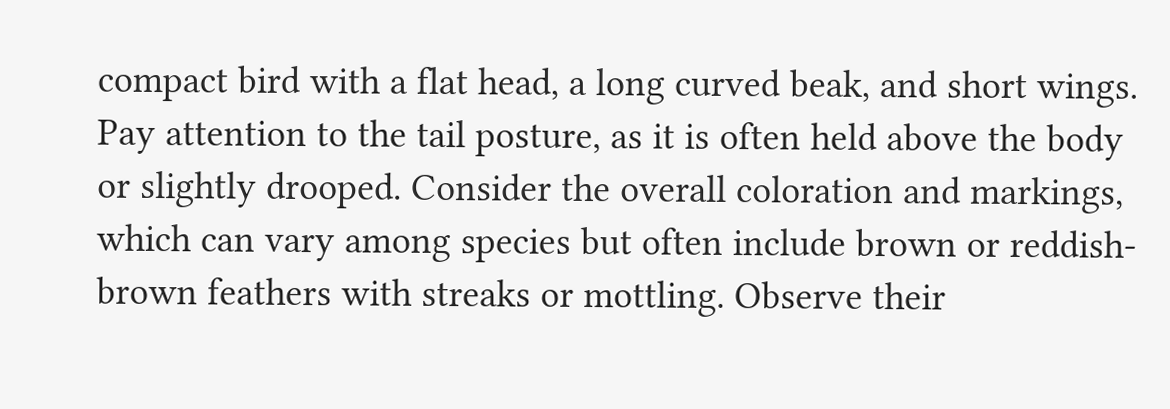compact bird with a flat head, a long curved beak, and short wings. Pay attention to the tail posture, as it is often held above the body or slightly drooped. Consider the overall coloration and markings, which can vary among species but often include brown or reddish-brown feathers with streaks or mottling. Observe their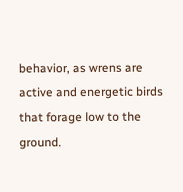behavior, as wrens are active and energetic birds that forage low to the ground.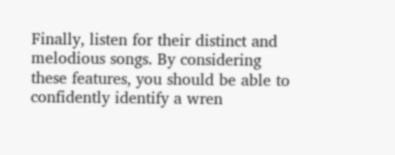Finally, listen for their distinct and melodious songs. By considering these features, you should be able to confidently identify a wren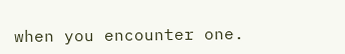when you encounter one.